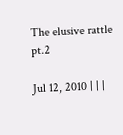The elusive rattle pt.2

Jul 12, 2010 | | |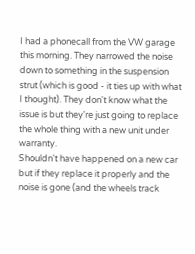I had a phonecall from the VW garage this morning. They narrowed the noise down to something in the suspension strut (which is good - it ties up with what I thought). They don't know what the issue is but they're just going to replace the whole thing with a new unit under warranty.
Shouldn't have happened on a new car but if they replace it properly and the noise is gone (and the wheels track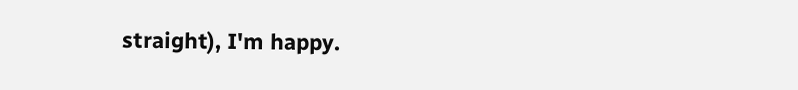straight), I'm happy.